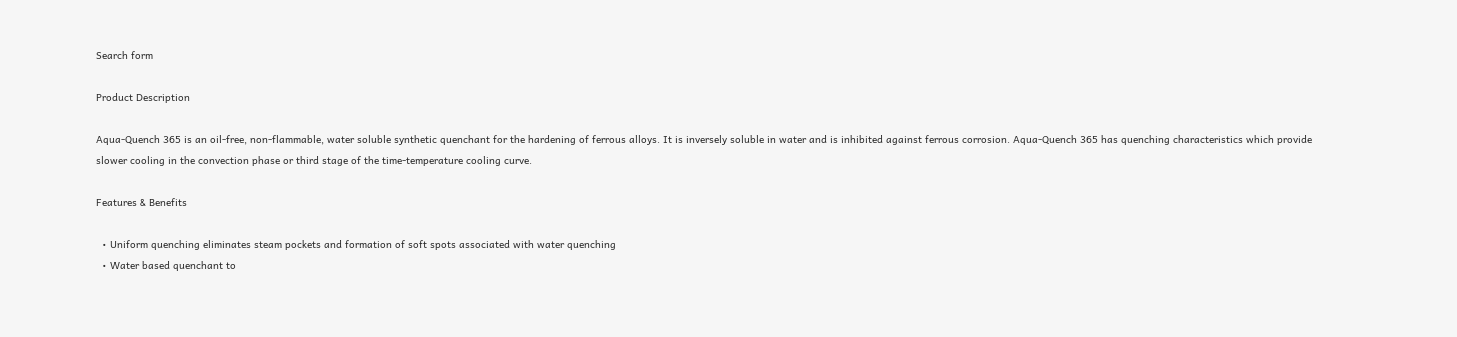Search form

Product Description

Aqua-Quench 365 is an oil-free, non-flammable, water soluble synthetic quenchant for the hardening of ferrous alloys. It is inversely soluble in water and is inhibited against ferrous corrosion. Aqua-Quench 365 has quenching characteristics which provide slower cooling in the convection phase or third stage of the time-temperature cooling curve.

Features & Benefits

  • Uniform quenching eliminates steam pockets and formation of soft spots associated with water quenching
  • Water based quenchant to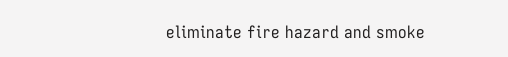eliminate fire hazard and smoke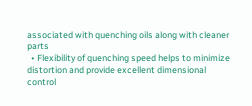associated with quenching oils along with cleaner parts
  • Flexibility of quenching speed helps to minimize distortion and provide excellent dimensional control